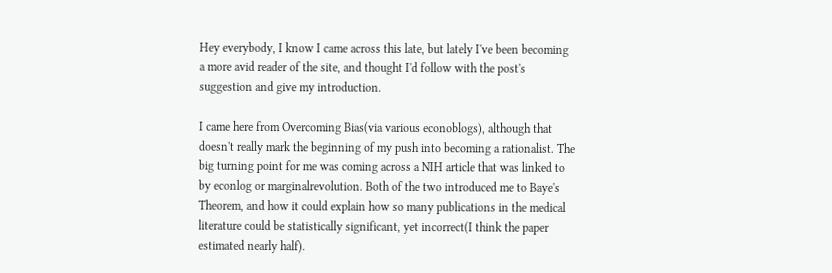Hey everybody, I know I came across this late, but lately I've been becoming a more avid reader of the site, and thought I'd follow with the post's suggestion and give my introduction.

I came here from Overcoming Bias(via various econoblogs), although that doesn't really mark the beginning of my push into becoming a rationalist. The big turning point for me was coming across a NIH article that was linked to by econlog or marginalrevolution. Both of the two introduced me to Baye's Theorem, and how it could explain how so many publications in the medical literature could be statistically significant, yet incorrect(I think the paper estimated nearly half).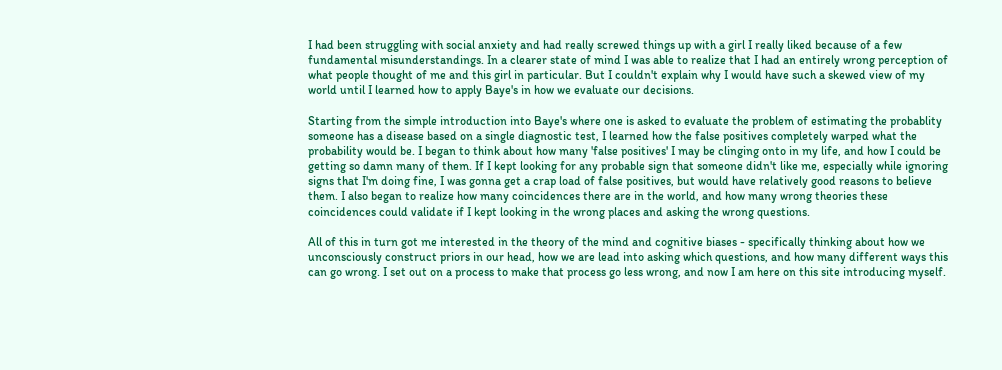I had been struggling with social anxiety and had really screwed things up with a girl I really liked because of a few fundamental misunderstandings. In a clearer state of mind I was able to realize that I had an entirely wrong perception of what people thought of me and this girl in particular. But I couldn't explain why I would have such a skewed view of my world until I learned how to apply Baye's in how we evaluate our decisions.

Starting from the simple introduction into Baye's where one is asked to evaluate the problem of estimating the probablity someone has a disease based on a single diagnostic test, I learned how the false positives completely warped what the probability would be. I began to think about how many 'false positives' I may be clinging onto in my life, and how I could be getting so damn many of them. If I kept looking for any probable sign that someone didn't like me, especially while ignoring signs that I'm doing fine, I was gonna get a crap load of false positives, but would have relatively good reasons to believe them. I also began to realize how many coincidences there are in the world, and how many wrong theories these coincidences could validate if I kept looking in the wrong places and asking the wrong questions.

All of this in turn got me interested in the theory of the mind and cognitive biases - specifically thinking about how we unconsciously construct priors in our head, how we are lead into asking which questions, and how many different ways this can go wrong. I set out on a process to make that process go less wrong, and now I am here on this site introducing myself.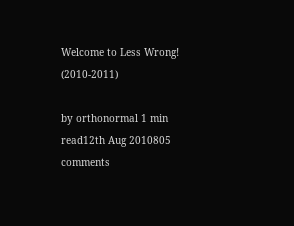Welcome to Less Wrong! (2010-2011)

by orthonormal 1 min read12th Aug 2010805 comments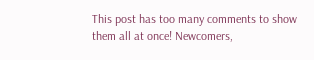This post has too many comments to show them all at once! Newcomers,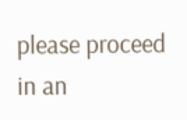please proceed in an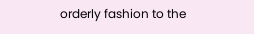orderly fashion to the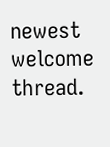newest welcome thread.